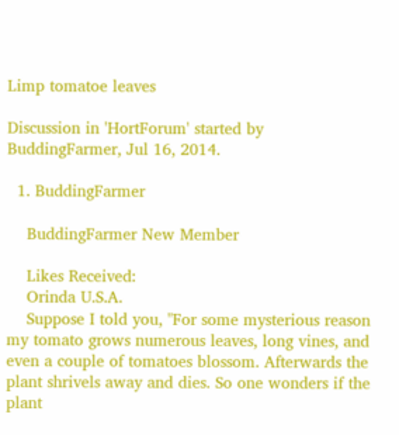Limp tomatoe leaves

Discussion in 'HortForum' started by BuddingFarmer, Jul 16, 2014.

  1. BuddingFarmer

    BuddingFarmer New Member

    Likes Received:
    Orinda U.S.A.
    Suppose I told you, "For some mysterious reason my tomato grows numerous leaves, long vines, and even a couple of tomatoes blossom. Afterwards the plant shrivels away and dies. So one wonders if the plant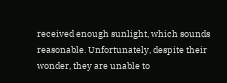received enough sunlight, which sounds reasonable. Unfortunately, despite their wonder, they are unable to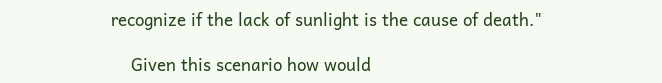recognize if the lack of sunlight is the cause of death."

    Given this scenario how would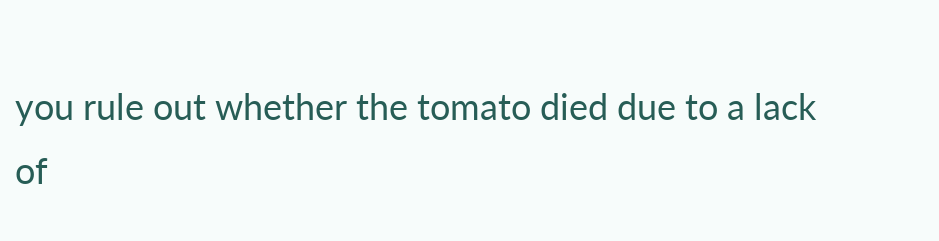you rule out whether the tomato died due to a lack of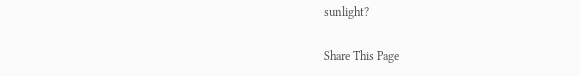sunlight?

Share This Page